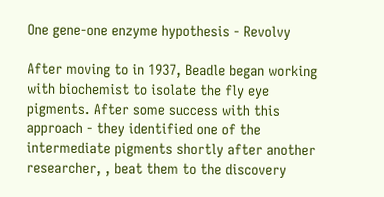One gene-one enzyme hypothesis - Revolvy

After moving to in 1937, Beadle began working with biochemist to isolate the fly eye pigments. After some success with this approach - they identified one of the intermediate pigments shortly after another researcher, , beat them to the discovery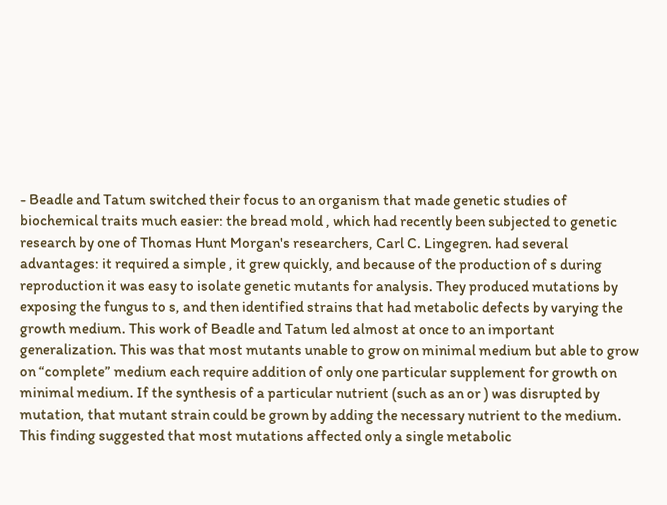- Beadle and Tatum switched their focus to an organism that made genetic studies of biochemical traits much easier: the bread mold , which had recently been subjected to genetic research by one of Thomas Hunt Morgan's researchers, Carl C. Lingegren. had several advantages: it required a simple , it grew quickly, and because of the production of s during reproduction it was easy to isolate genetic mutants for analysis. They produced mutations by exposing the fungus to s, and then identified strains that had metabolic defects by varying the growth medium. This work of Beadle and Tatum led almost at once to an important generalization. This was that most mutants unable to grow on minimal medium but able to grow on “complete” medium each require addition of only one particular supplement for growth on minimal medium. If the synthesis of a particular nutrient (such as an or ) was disrupted by mutation, that mutant strain could be grown by adding the necessary nutrient to the medium. This finding suggested that most mutations affected only a single metabolic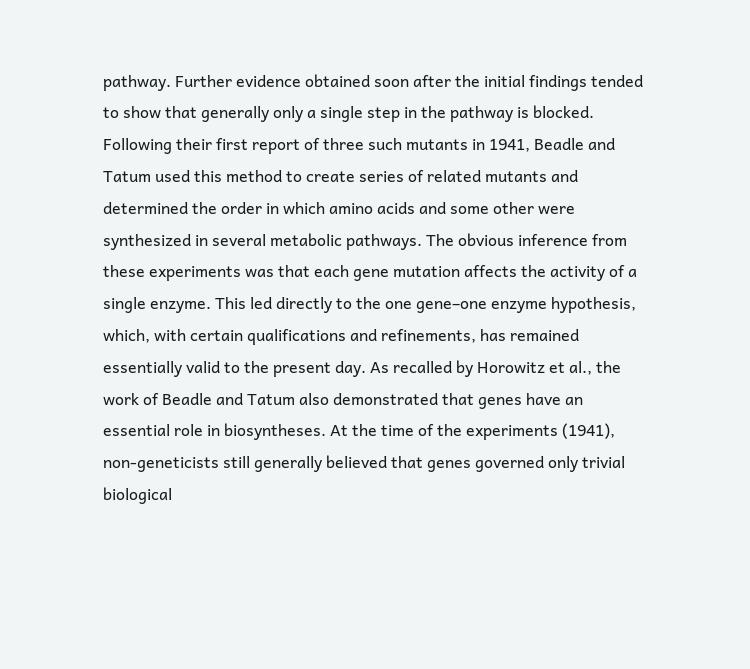pathway. Further evidence obtained soon after the initial findings tended to show that generally only a single step in the pathway is blocked. Following their first report of three such mutants in 1941, Beadle and Tatum used this method to create series of related mutants and determined the order in which amino acids and some other were synthesized in several metabolic pathways. The obvious inference from these experiments was that each gene mutation affects the activity of a single enzyme. This led directly to the one gene–one enzyme hypothesis, which, with certain qualifications and refinements, has remained essentially valid to the present day. As recalled by Horowitz et al., the work of Beadle and Tatum also demonstrated that genes have an essential role in biosyntheses. At the time of the experiments (1941), non-geneticists still generally believed that genes governed only trivial biological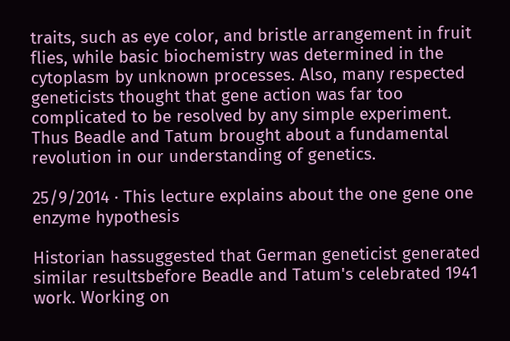traits, such as eye color, and bristle arrangement in fruit flies, while basic biochemistry was determined in the cytoplasm by unknown processes. Also, many respected geneticists thought that gene action was far too complicated to be resolved by any simple experiment. Thus Beadle and Tatum brought about a fundamental revolution in our understanding of genetics.

25/9/2014 · This lecture explains about the one gene one enzyme hypothesis

Historian hassuggested that German geneticist generated similar resultsbefore Beadle and Tatum's celebrated 1941 work. Working on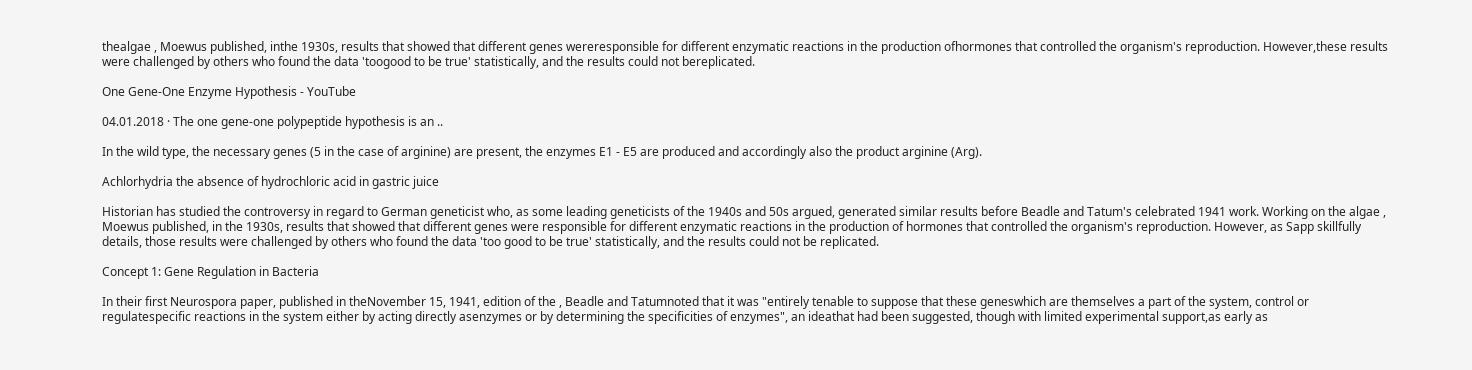thealgae , Moewus published, inthe 1930s, results that showed that different genes wereresponsible for different enzymatic reactions in the production ofhormones that controlled the organism's reproduction. However,these results were challenged by others who found the data 'toogood to be true' statistically, and the results could not bereplicated.

One Gene-One Enzyme Hypothesis - YouTube

04.01.2018 · The one gene-one polypeptide hypothesis is an ..

In the wild type, the necessary genes (5 in the case of arginine) are present, the enzymes E1 - E5 are produced and accordingly also the product arginine (Arg).

Achlorhydria the absence of hydrochloric acid in gastric juice

Historian has studied the controversy in regard to German geneticist who, as some leading geneticists of the 1940s and 50s argued, generated similar results before Beadle and Tatum's celebrated 1941 work. Working on the algae , Moewus published, in the 1930s, results that showed that different genes were responsible for different enzymatic reactions in the production of hormones that controlled the organism's reproduction. However, as Sapp skillfully details, those results were challenged by others who found the data 'too good to be true' statistically, and the results could not be replicated.

Concept 1: Gene Regulation in Bacteria

In their first Neurospora paper, published in theNovember 15, 1941, edition of the , Beadle and Tatumnoted that it was "entirely tenable to suppose that these geneswhich are themselves a part of the system, control or regulatespecific reactions in the system either by acting directly asenzymes or by determining the specificities of enzymes", an ideathat had been suggested, though with limited experimental support,as early as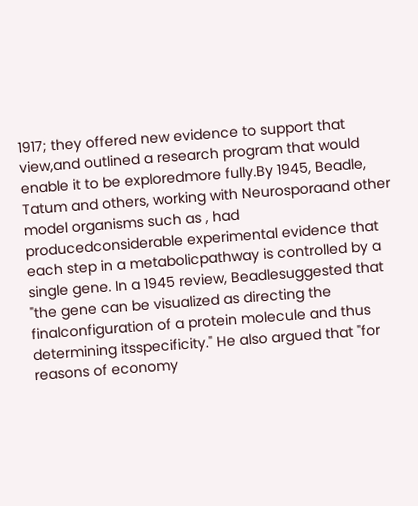1917; they offered new evidence to support that view,and outlined a research program that would enable it to be exploredmore fully.By 1945, Beadle, Tatum and others, working with Neurosporaand other model organisms such as , had producedconsiderable experimental evidence that each step in a metabolicpathway is controlled by a single gene. In a 1945 review, Beadlesuggested that "the gene can be visualized as directing the finalconfiguration of a protein molecule and thus determining itsspecificity." He also argued that "for reasons of economy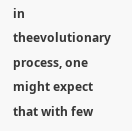in theevolutionary process, one might expect that with few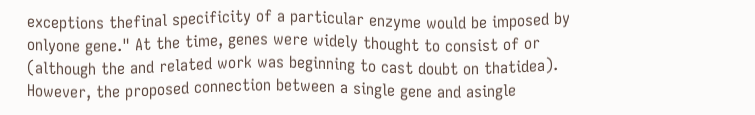exceptions thefinal specificity of a particular enzyme would be imposed by onlyone gene." At the time, genes were widely thought to consist of or (although the and related work was beginning to cast doubt on thatidea). However, the proposed connection between a single gene and asingle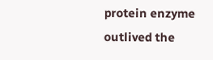protein enzyme outlived the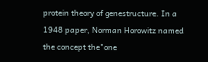protein theory of genestructure. In a 1948 paper, Norman Horowitz named the concept the"one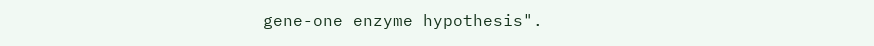gene-one enzyme hypothesis".